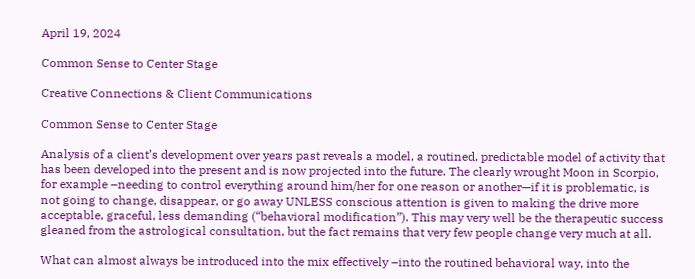April 19, 2024

Common Sense to Center Stage

Creative Connections & Client Communications

Common Sense to Center Stage

Analysis of a client’s development over years past reveals a model, a routined, predictable model of activity that has been developed into the present and is now projected into the future. The clearly wrought Moon in Scorpio, for example –needing to control everything around him/her for one reason or another—if it is problematic, is not going to change, disappear, or go away UNLESS conscious attention is given to making the drive more acceptable, graceful, less demanding (“behavioral modification”). This may very well be the therapeutic success gleaned from the astrological consultation, but the fact remains that very few people change very much at all.

What can almost always be introduced into the mix effectively –into the routined behavioral way, into the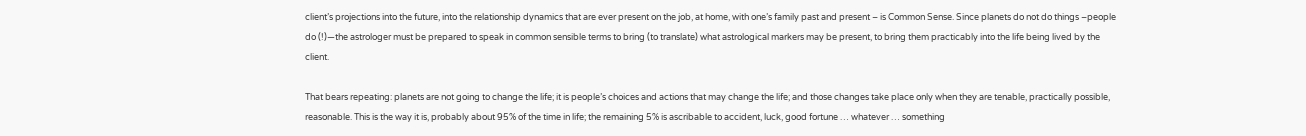client’s projections into the future, into the relationship dynamics that are ever present on the job, at home, with one’s family past and present – is Common Sense. Since planets do not do things –people do (!)—the astrologer must be prepared to speak in common sensible terms to bring (to translate) what astrological markers may be present, to bring them practicably into the life being lived by the client.

That bears repeating: planets are not going to change the life; it is people’s choices and actions that may change the life; and those changes take place only when they are tenable, practically possible, reasonable. This is the way it is, probably about 95% of the time in life; the remaining 5% is ascribable to accident, luck, good fortune … whatever … something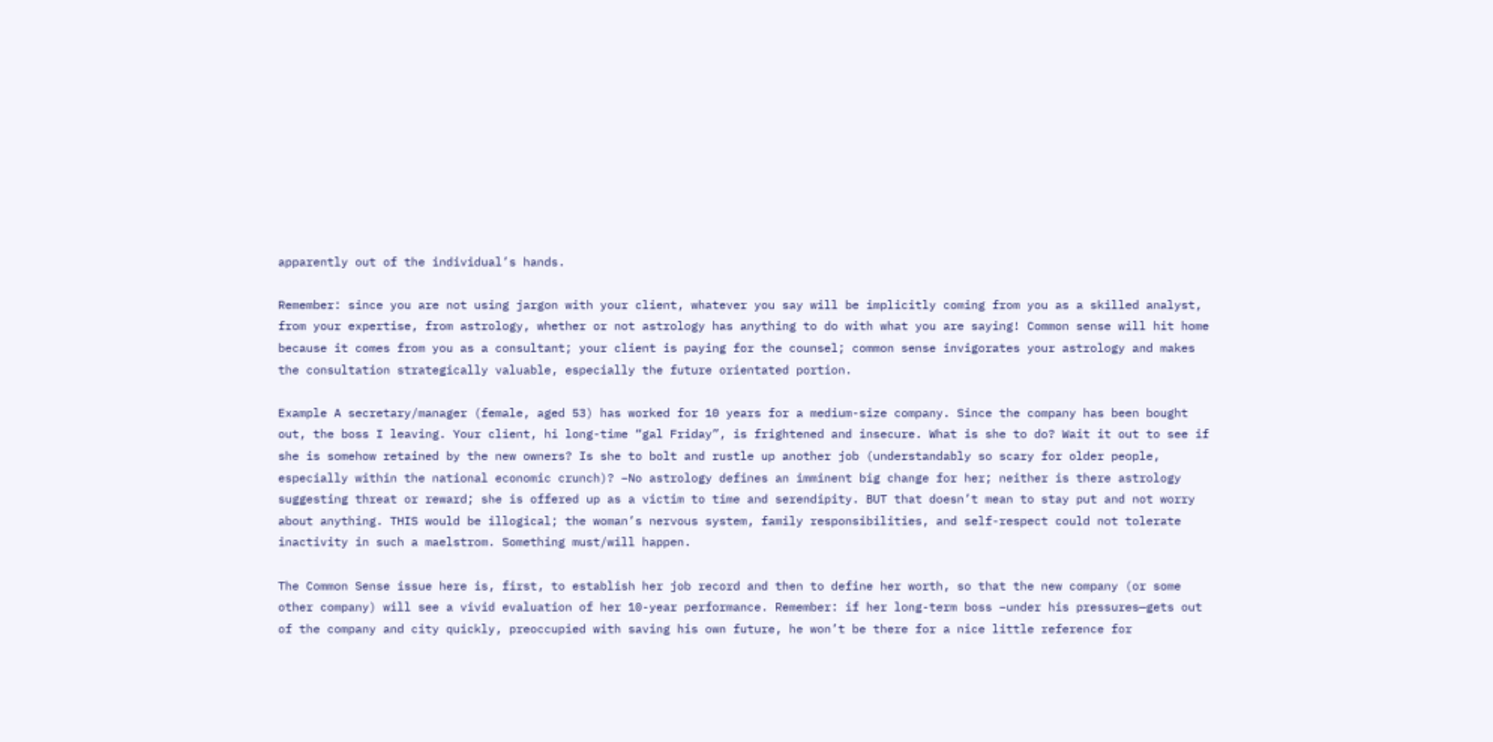apparently out of the individual’s hands.

Remember: since you are not using jargon with your client, whatever you say will be implicitly coming from you as a skilled analyst, from your expertise, from astrology, whether or not astrology has anything to do with what you are saying! Common sense will hit home because it comes from you as a consultant; your client is paying for the counsel; common sense invigorates your astrology and makes the consultation strategically valuable, especially the future orientated portion.

Example A secretary/manager (female, aged 53) has worked for 10 years for a medium-size company. Since the company has been bought out, the boss I leaving. Your client, hi long-time “gal Friday”, is frightened and insecure. What is she to do? Wait it out to see if she is somehow retained by the new owners? Is she to bolt and rustle up another job (understandably so scary for older people, especially within the national economic crunch)? –No astrology defines an imminent big change for her; neither is there astrology suggesting threat or reward; she is offered up as a victim to time and serendipity. BUT that doesn’t mean to stay put and not worry about anything. THIS would be illogical; the woman’s nervous system, family responsibilities, and self-respect could not tolerate inactivity in such a maelstrom. Something must/will happen.

The Common Sense issue here is, first, to establish her job record and then to define her worth, so that the new company (or some other company) will see a vivid evaluation of her 10-year performance. Remember: if her long-term boss –under his pressures—gets out of the company and city quickly, preoccupied with saving his own future, he won’t be there for a nice little reference for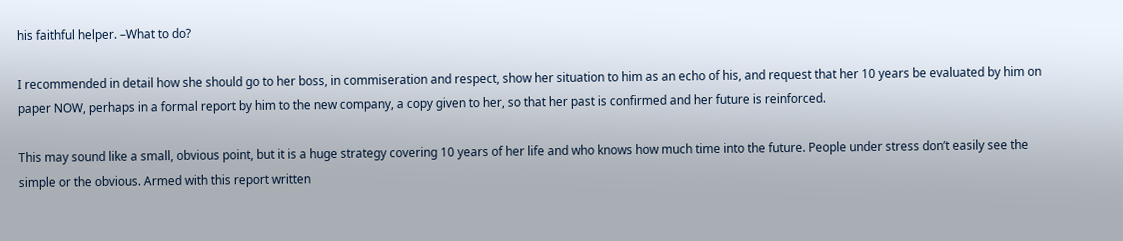his faithful helper. –What to do?

I recommended in detail how she should go to her boss, in commiseration and respect, show her situation to him as an echo of his, and request that her 10 years be evaluated by him on paper NOW, perhaps in a formal report by him to the new company, a copy given to her, so that her past is confirmed and her future is reinforced.

This may sound like a small, obvious point, but it is a huge strategy covering 10 years of her life and who knows how much time into the future. People under stress don’t easily see the simple or the obvious. Armed with this report written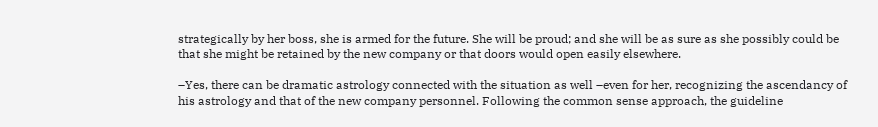strategically by her boss, she is armed for the future. She will be proud; and she will be as sure as she possibly could be that she might be retained by the new company or that doors would open easily elsewhere.

–Yes, there can be dramatic astrology connected with the situation as well –even for her, recognizing the ascendancy of his astrology and that of the new company personnel. Following the common sense approach, the guideline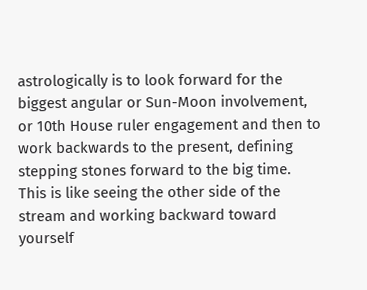astrologically is to look forward for the biggest angular or Sun-Moon involvement, or 10th House ruler engagement and then to work backwards to the present, defining stepping stones forward to the big time. This is like seeing the other side of the stream and working backward toward yourself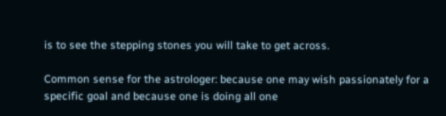is to see the stepping stones you will take to get across.

Common sense for the astrologer: because one may wish passionately for a specific goal and because one is doing all one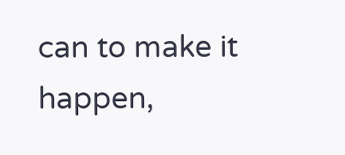can to make it happen,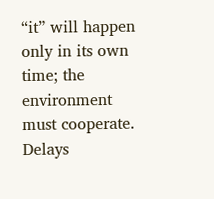“it” will happen only in its own time; the environment must cooperate. Delays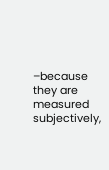–because they are measured subjectively,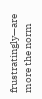frustratingly—are more the norm